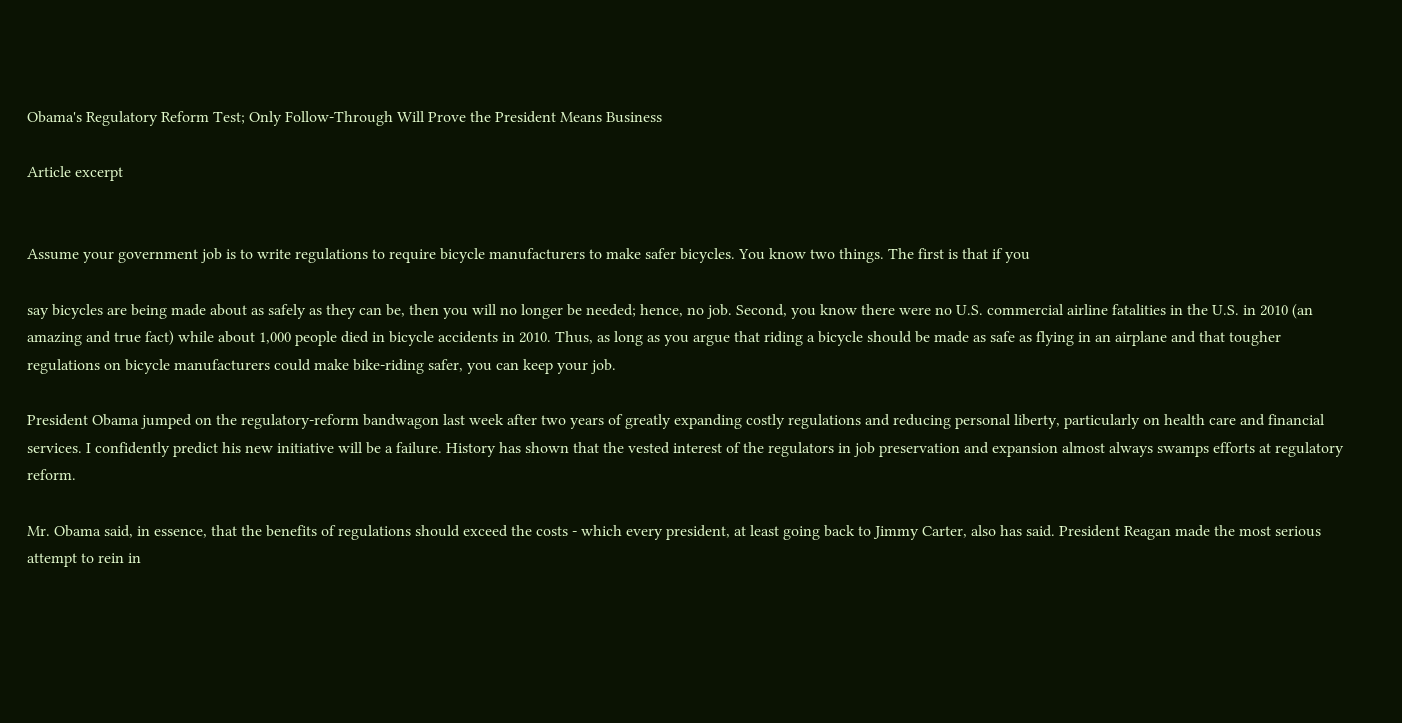Obama's Regulatory Reform Test; Only Follow-Through Will Prove the President Means Business

Article excerpt


Assume your government job is to write regulations to require bicycle manufacturers to make safer bicycles. You know two things. The first is that if you

say bicycles are being made about as safely as they can be, then you will no longer be needed; hence, no job. Second, you know there were no U.S. commercial airline fatalities in the U.S. in 2010 (an amazing and true fact) while about 1,000 people died in bicycle accidents in 2010. Thus, as long as you argue that riding a bicycle should be made as safe as flying in an airplane and that tougher regulations on bicycle manufacturers could make bike-riding safer, you can keep your job.

President Obama jumped on the regulatory-reform bandwagon last week after two years of greatly expanding costly regulations and reducing personal liberty, particularly on health care and financial services. I confidently predict his new initiative will be a failure. History has shown that the vested interest of the regulators in job preservation and expansion almost always swamps efforts at regulatory reform.

Mr. Obama said, in essence, that the benefits of regulations should exceed the costs - which every president, at least going back to Jimmy Carter, also has said. President Reagan made the most serious attempt to rein in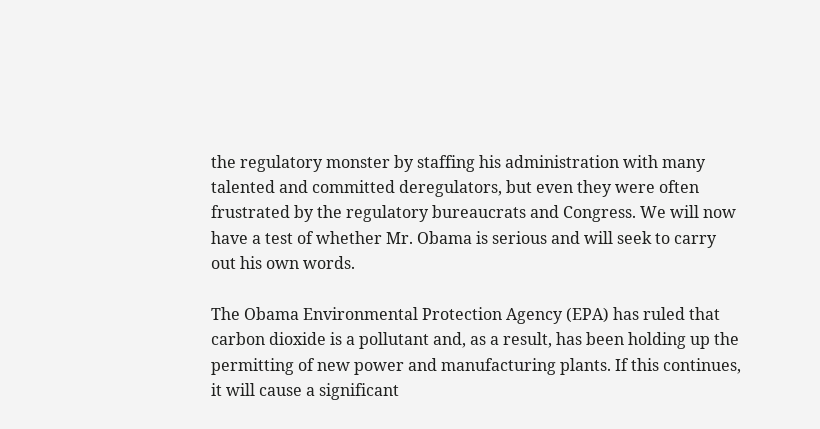the regulatory monster by staffing his administration with many talented and committed deregulators, but even they were often frustrated by the regulatory bureaucrats and Congress. We will now have a test of whether Mr. Obama is serious and will seek to carry out his own words.

The Obama Environmental Protection Agency (EPA) has ruled that carbon dioxide is a pollutant and, as a result, has been holding up the permitting of new power and manufacturing plants. If this continues, it will cause a significant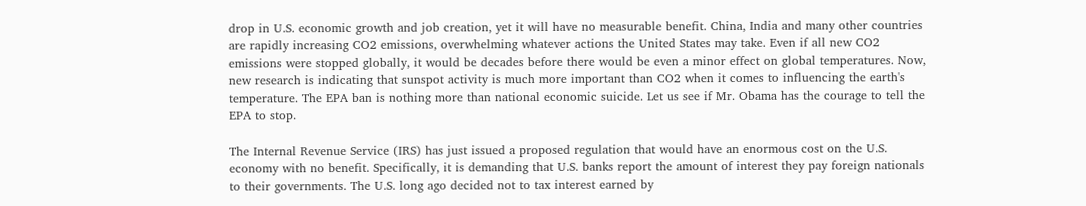drop in U.S. economic growth and job creation, yet it will have no measurable benefit. China, India and many other countries are rapidly increasing CO2 emissions, overwhelming whatever actions the United States may take. Even if all new CO2 emissions were stopped globally, it would be decades before there would be even a minor effect on global temperatures. Now, new research is indicating that sunspot activity is much more important than CO2 when it comes to influencing the earth's temperature. The EPA ban is nothing more than national economic suicide. Let us see if Mr. Obama has the courage to tell the EPA to stop.

The Internal Revenue Service (IRS) has just issued a proposed regulation that would have an enormous cost on the U.S. economy with no benefit. Specifically, it is demanding that U.S. banks report the amount of interest they pay foreign nationals to their governments. The U.S. long ago decided not to tax interest earned by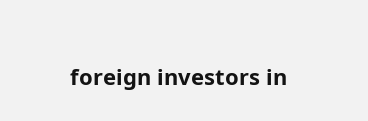foreign investors in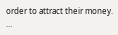order to attract their money. …